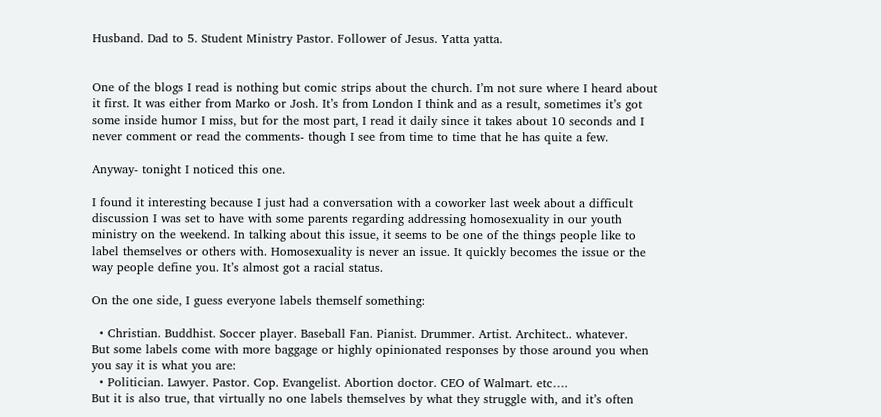Husband. Dad to 5. Student Ministry Pastor. Follower of Jesus. Yatta yatta.


One of the blogs I read is nothing but comic strips about the church. I’m not sure where I heard about it first. It was either from Marko or Josh. It’s from London I think and as a result, sometimes it’s got some inside humor I miss, but for the most part, I read it daily since it takes about 10 seconds and I never comment or read the comments- though I see from time to time that he has quite a few.

Anyway- tonight I noticed this one.

I found it interesting because I just had a conversation with a coworker last week about a difficult discussion I was set to have with some parents regarding addressing homosexuality in our youth ministry on the weekend. In talking about this issue, it seems to be one of the things people like to label themselves or others with. Homosexuality is never an issue. It quickly becomes the issue or the way people define you. It’s almost got a racial status.

On the one side, I guess everyone labels themself something:

  • Christian. Buddhist. Soccer player. Baseball Fan. Pianist. Drummer. Artist. Architect.. whatever.
But some labels come with more baggage or highly opinionated responses by those around you when you say it is what you are:
  • Politician. Lawyer. Pastor. Cop. Evangelist. Abortion doctor. CEO of Walmart. etc….
But it is also true, that virtually no one labels themselves by what they struggle with, and it’s often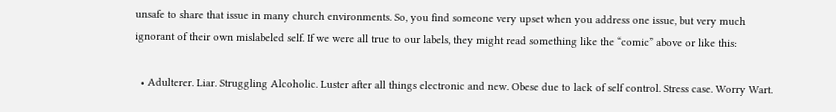unsafe to share that issue in many church environments. So, you find someone very upset when you address one issue, but very much ignorant of their own mislabeled self. If we were all true to our labels, they might read something like the “comic” above or like this:

  • Adulterer. Liar. Struggling Alcoholic. Luster after all things electronic and new. Obese due to lack of self control. Stress case. Worry Wart.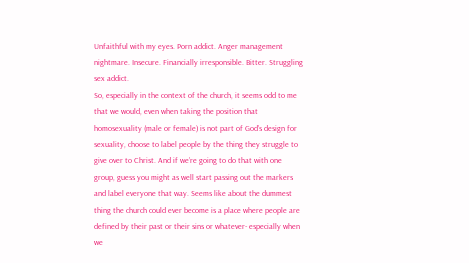Unfaithful with my eyes. Porn addict. Anger management nightmare. Insecure. Financially irresponsible. Bitter. Struggling sex addict.
So, especially in the context of the church, it seems odd to me that we would, even when taking the position that homosexuality (male or female) is not part of God’s design for sexuality, choose to label people by the thing they struggle to give over to Christ. And if we’re going to do that with one group, guess you might as well start passing out the markers and label everyone that way. Seems like about the dummest thing the church could ever become is a place where people are defined by their past or their sins or whatever- especially when we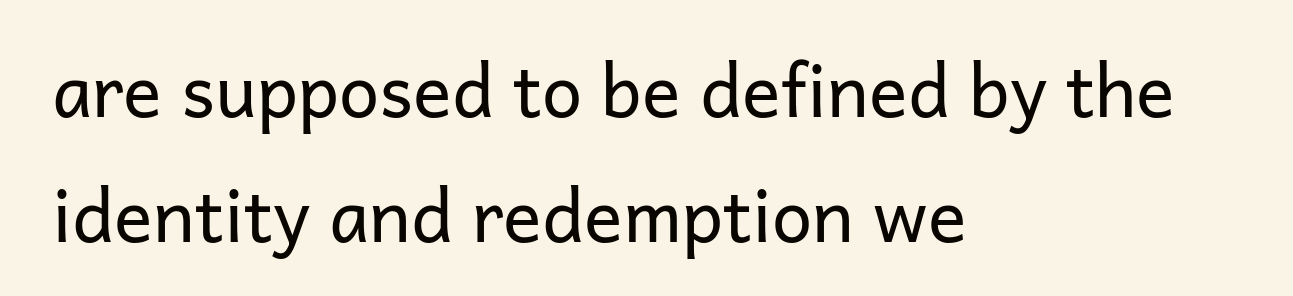are supposed to be defined by the identity and redemption we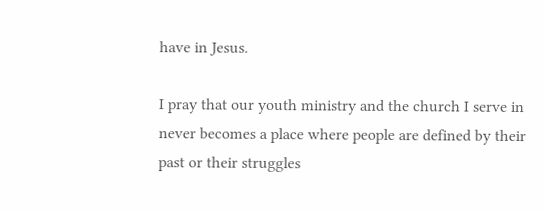have in Jesus.

I pray that our youth ministry and the church I serve in never becomes a place where people are defined by their past or their struggles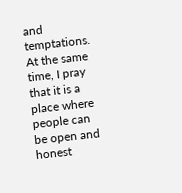and temptations. At the same time, I pray that it is a place where people can be open and honest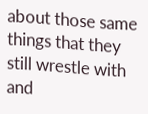about those same things that they still wrestle with and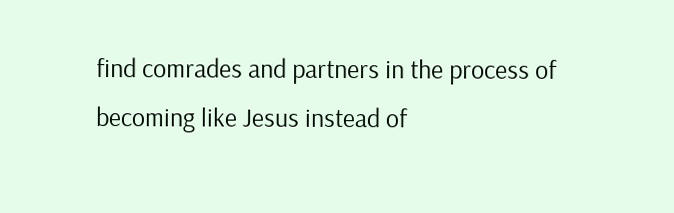find comrades and partners in the process of becoming like Jesus instead of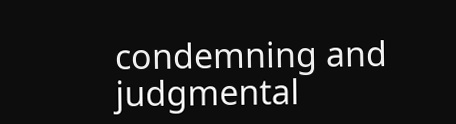condemning and judgmental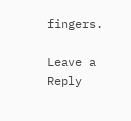fingers.

Leave a Reply